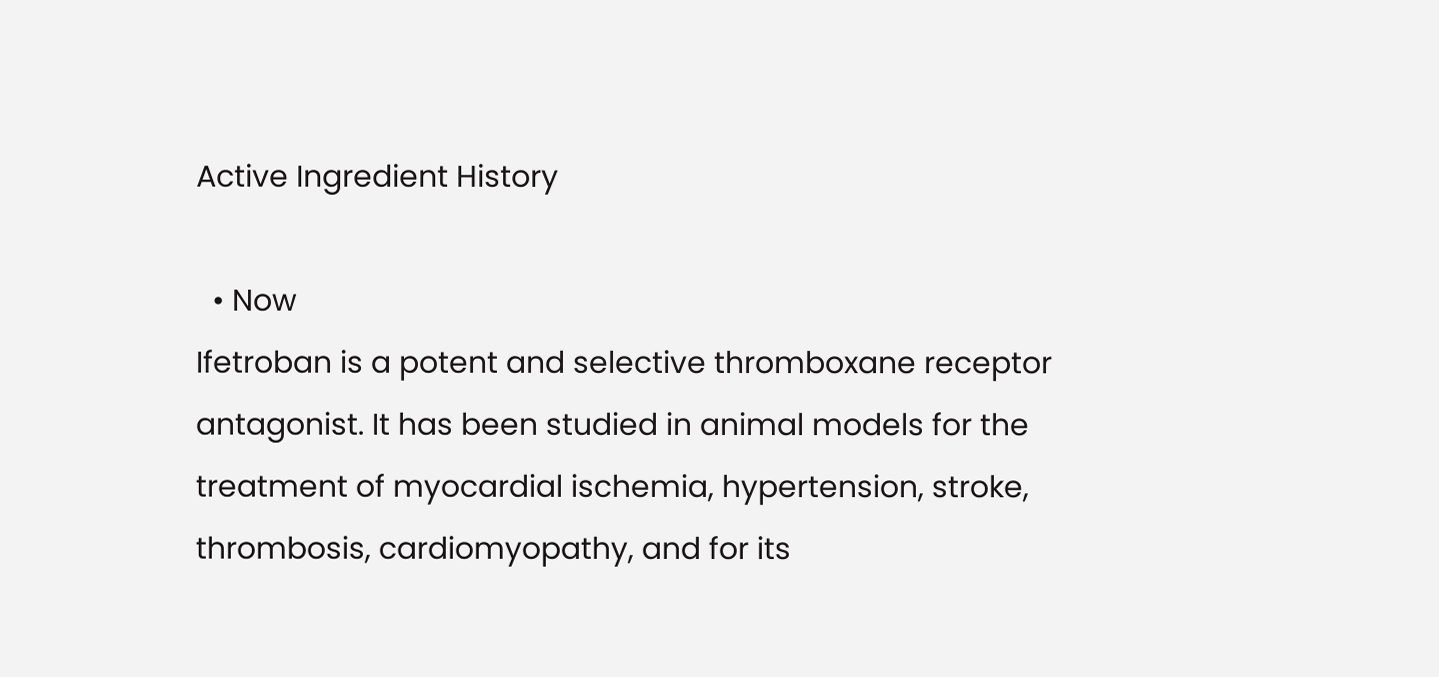Active Ingredient History

  • Now
Ifetroban is a potent and selective thromboxane receptor antagonist. It has been studied in animal models for the treatment of myocardial ischemia, hypertension, stroke, thrombosis, cardiomyopathy, and for its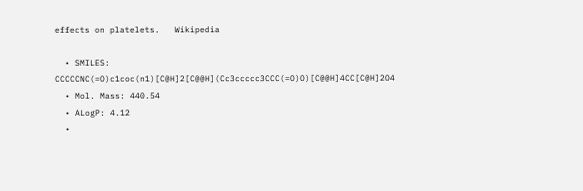effects on platelets.   Wikipedia

  • SMILES: CCCCCNC(=O)c1coc(n1)[C@H]2[C@@H](Cc3ccccc3CCC(=O)O)[C@@H]4CC[C@H]2O4
  • Mol. Mass: 440.54
  • ALogP: 4.12
  •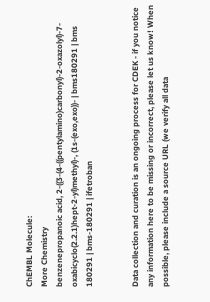ChEMBL Molecule:
More Chemistry
benzenepropanoic acid, 2-((3-(4-((pentylamino)carbonyl)-2-oxazolyl)-7-oxabicyclo(2.2.1)hept-2-yl)methyl)-, (1s-(exo,exo))- | bms180291 | bms 180291 | bms-180291 | ifetroban


Data collection and curation is an ongoing process for CDEK - if you notice any information here to be missing or incorrect, please let us know! When possible, please include a source URL (we verify all data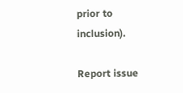prior to inclusion).

Report issue